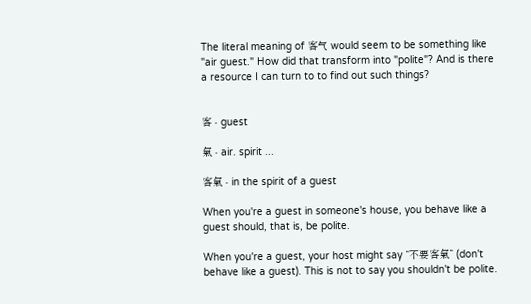The literal meaning of 客气 would seem to be something like "air guest." How did that transform into "polite"? And is there a resource I can turn to to find out such things?


客 - guest

氣 - air. spirit ...

客氣 - in the spirit of a guest

When you're a guest in someone's house, you behave like a guest should, that is, be polite.

When you're a guest, your host might say “不要客氣” (don't behave like a guest). This is not to say you shouldn't be polite.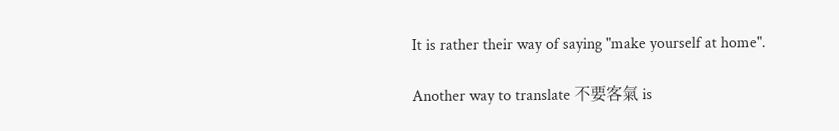It is rather their way of saying "make yourself at home".

Another way to translate 不要客氣 is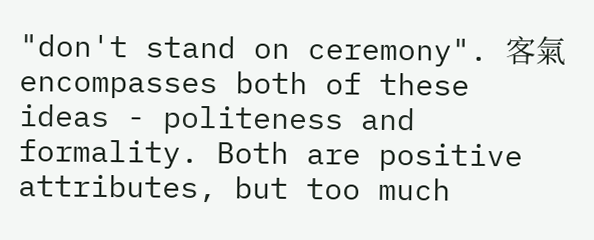"don't stand on ceremony". 客氣 encompasses both of these ideas - politeness and formality. Both are positive attributes, but too much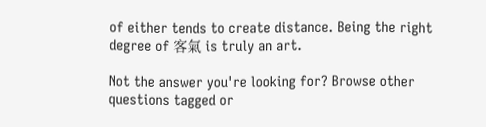of either tends to create distance. Being the right degree of 客氣 is truly an art.

Not the answer you're looking for? Browse other questions tagged or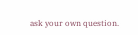ask your own question.